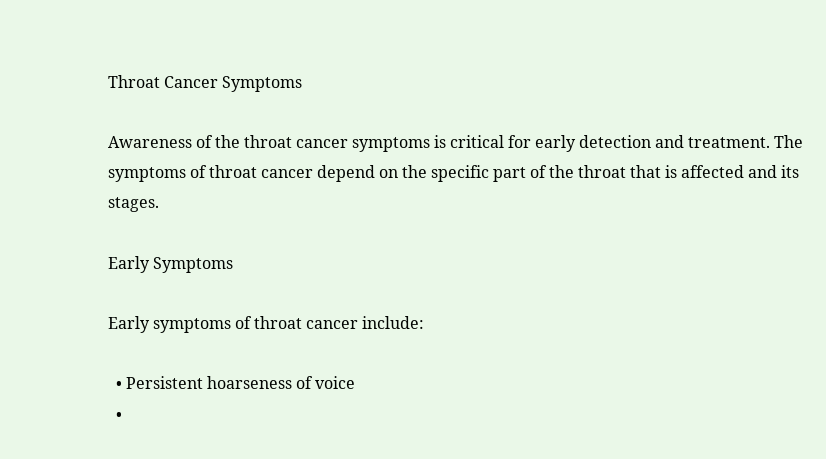Throat Cancer Symptoms

Awareness of the throat cancer symptoms is critical for early detection and treatment. The symptoms of throat cancer depend on the specific part of the throat that is affected and its stages.

Early Symptoms

Early symptoms of throat cancer include:

  • Persistent hoarseness of voice
  •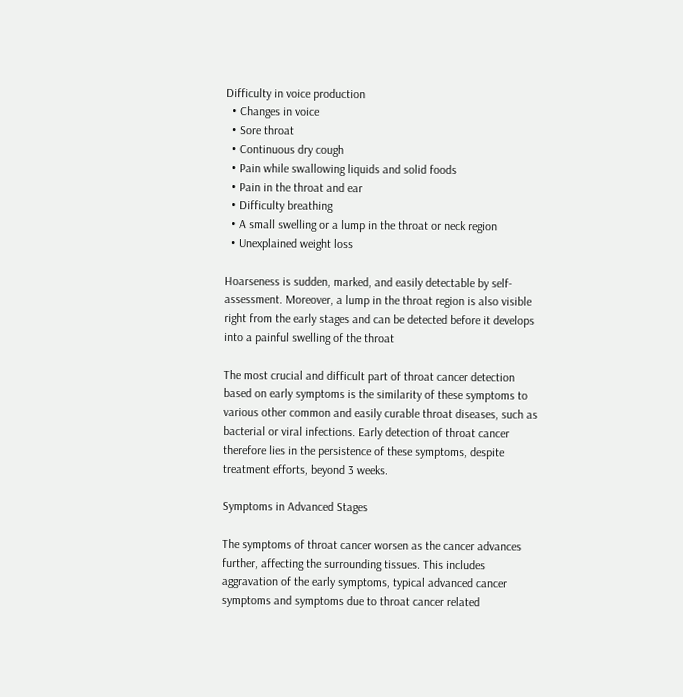Difficulty in voice production
  • Changes in voice
  • Sore throat
  • Continuous dry cough
  • Pain while swallowing liquids and solid foods
  • Pain in the throat and ear
  • Difficulty breathing
  • A small swelling or a lump in the throat or neck region
  • Unexplained weight loss

Hoarseness is sudden, marked, and easily detectable by self-assessment. Moreover, a lump in the throat region is also visible right from the early stages and can be detected before it develops into a painful swelling of the throat

The most crucial and difficult part of throat cancer detection based on early symptoms is the similarity of these symptoms to various other common and easily curable throat diseases, such as bacterial or viral infections. Early detection of throat cancer therefore lies in the persistence of these symptoms, despite treatment efforts, beyond 3 weeks.

Symptoms in Advanced Stages

The symptoms of throat cancer worsen as the cancer advances further, affecting the surrounding tissues. This includes aggravation of the early symptoms, typical advanced cancer symptoms and symptoms due to throat cancer related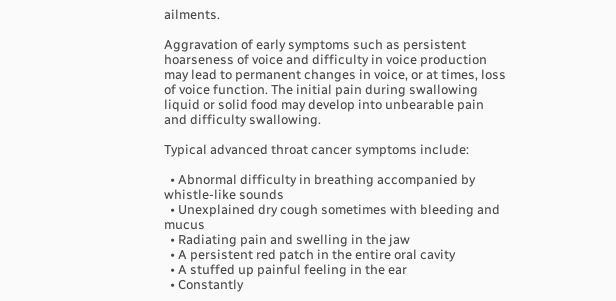ailments.

Aggravation of early symptoms such as persistent hoarseness of voice and difficulty in voice production may lead to permanent changes in voice, or at times, loss of voice function. The initial pain during swallowing liquid or solid food may develop into unbearable pain and difficulty swallowing.

Typical advanced throat cancer symptoms include:

  • Abnormal difficulty in breathing accompanied by whistle-like sounds
  • Unexplained dry cough sometimes with bleeding and mucus
  • Radiating pain and swelling in the jaw
  • A persistent red patch in the entire oral cavity
  • A stuffed up painful feeling in the ear
  • Constantly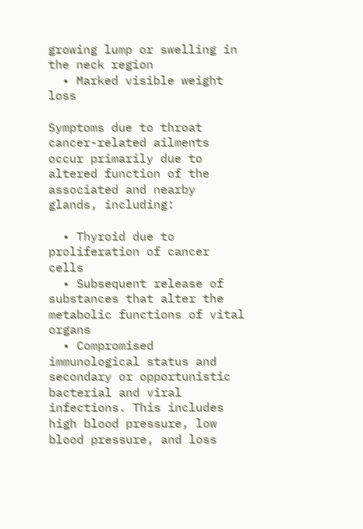growing lump or swelling in the neck region
  • Marked visible weight loss

Symptoms due to throat cancer-related ailments occur primarily due to altered function of the associated and nearby glands, including:

  • Thyroid due to proliferation of cancer cells
  • Subsequent release of substances that alter the metabolic functions of vital organs
  • Compromised immunological status and secondary or opportunistic bacterial and viral infections. This includes high blood pressure, low blood pressure, and loss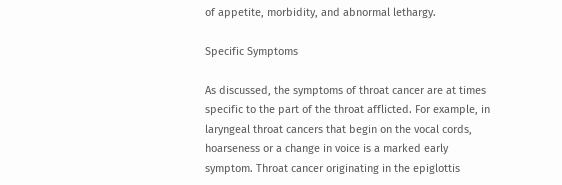of appetite, morbidity, and abnormal lethargy.

Specific Symptoms

As discussed, the symptoms of throat cancer are at times specific to the part of the throat afflicted. For example, in laryngeal throat cancers that begin on the vocal cords, hoarseness or a change in voice is a marked early symptom. Throat cancer originating in the epiglottis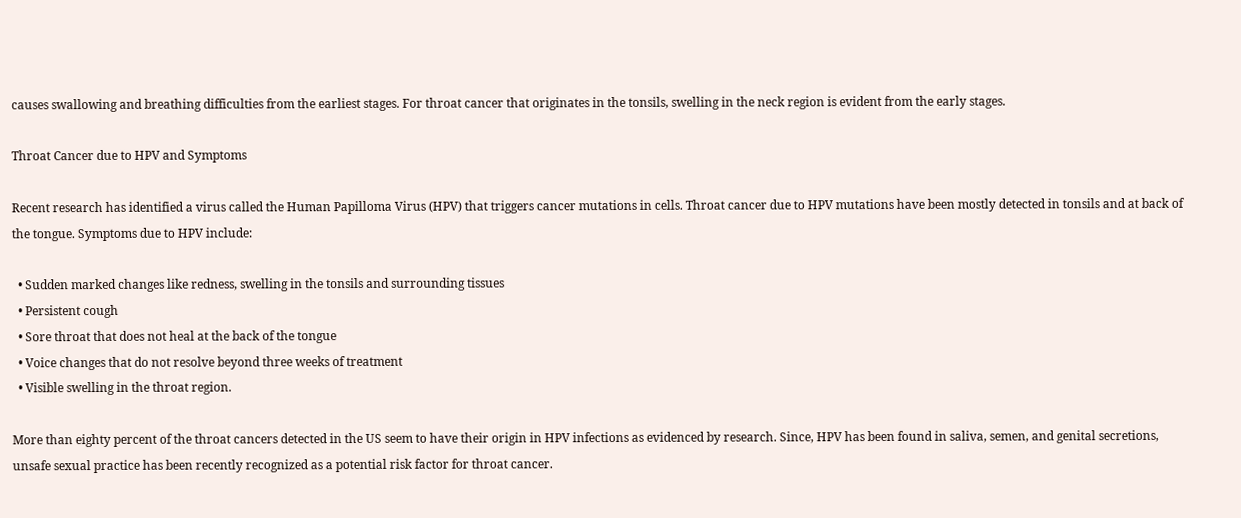causes swallowing and breathing difficulties from the earliest stages. For throat cancer that originates in the tonsils, swelling in the neck region is evident from the early stages.

Throat Cancer due to HPV and Symptoms

Recent research has identified a virus called the Human Papilloma Virus (HPV) that triggers cancer mutations in cells. Throat cancer due to HPV mutations have been mostly detected in tonsils and at back of the tongue. Symptoms due to HPV include:

  • Sudden marked changes like redness, swelling in the tonsils and surrounding tissues
  • Persistent cough
  • Sore throat that does not heal at the back of the tongue
  • Voice changes that do not resolve beyond three weeks of treatment
  • Visible swelling in the throat region.

More than eighty percent of the throat cancers detected in the US seem to have their origin in HPV infections as evidenced by research. Since, HPV has been found in saliva, semen, and genital secretions, unsafe sexual practice has been recently recognized as a potential risk factor for throat cancer.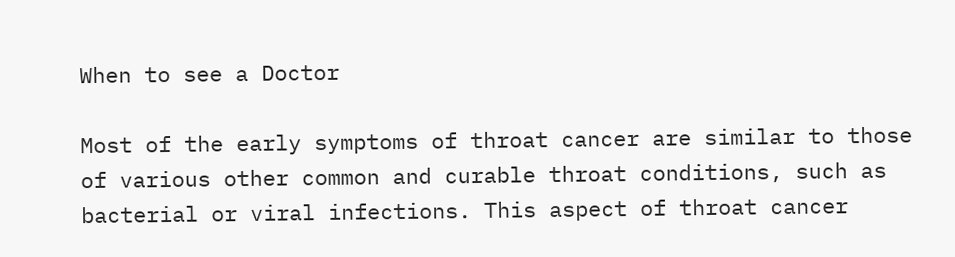When to see a Doctor

Most of the early symptoms of throat cancer are similar to those of various other common and curable throat conditions, such as bacterial or viral infections. This aspect of throat cancer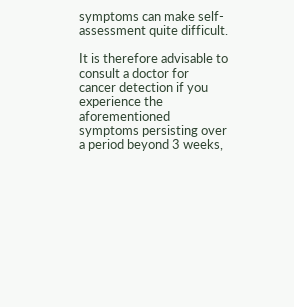symptoms can make self-assessment quite difficult.

It is therefore advisable to consult a doctor for cancer detection if you experience the aforementioned symptoms persisting over a period beyond 3 weeks,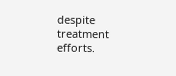despite treatment efforts.